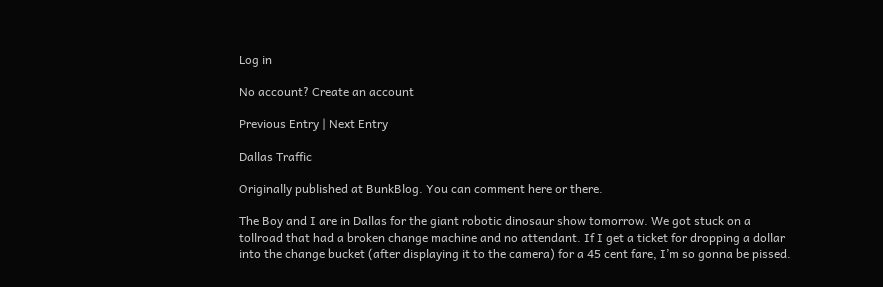Log in

No account? Create an account

Previous Entry | Next Entry

Dallas Traffic

Originally published at BunkBlog. You can comment here or there.

The Boy and I are in Dallas for the giant robotic dinosaur show tomorrow. We got stuck on a tollroad that had a broken change machine and no attendant. If I get a ticket for dropping a dollar into the change bucket (after displaying it to the camera) for a 45 cent fare, I’m so gonna be pissed.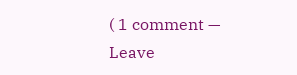( 1 comment — Leave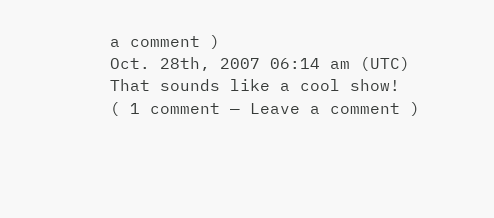a comment )
Oct. 28th, 2007 06:14 am (UTC)
That sounds like a cool show!
( 1 comment — Leave a comment )